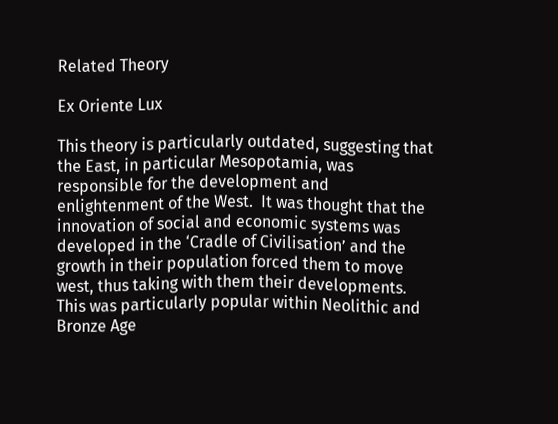Related Theory

Ex Oriente Lux

This theory is particularly outdated, suggesting that the East, in particular Mesopotamia, was responsible for the development and enlightenment of the West.  It was thought that the innovation of social and economic systems was developed in the ‘Cradle of Civilisation’ and the growth in their population forced them to move west, thus taking with them their developments.  This was particularly popular within Neolithic and Bronze Age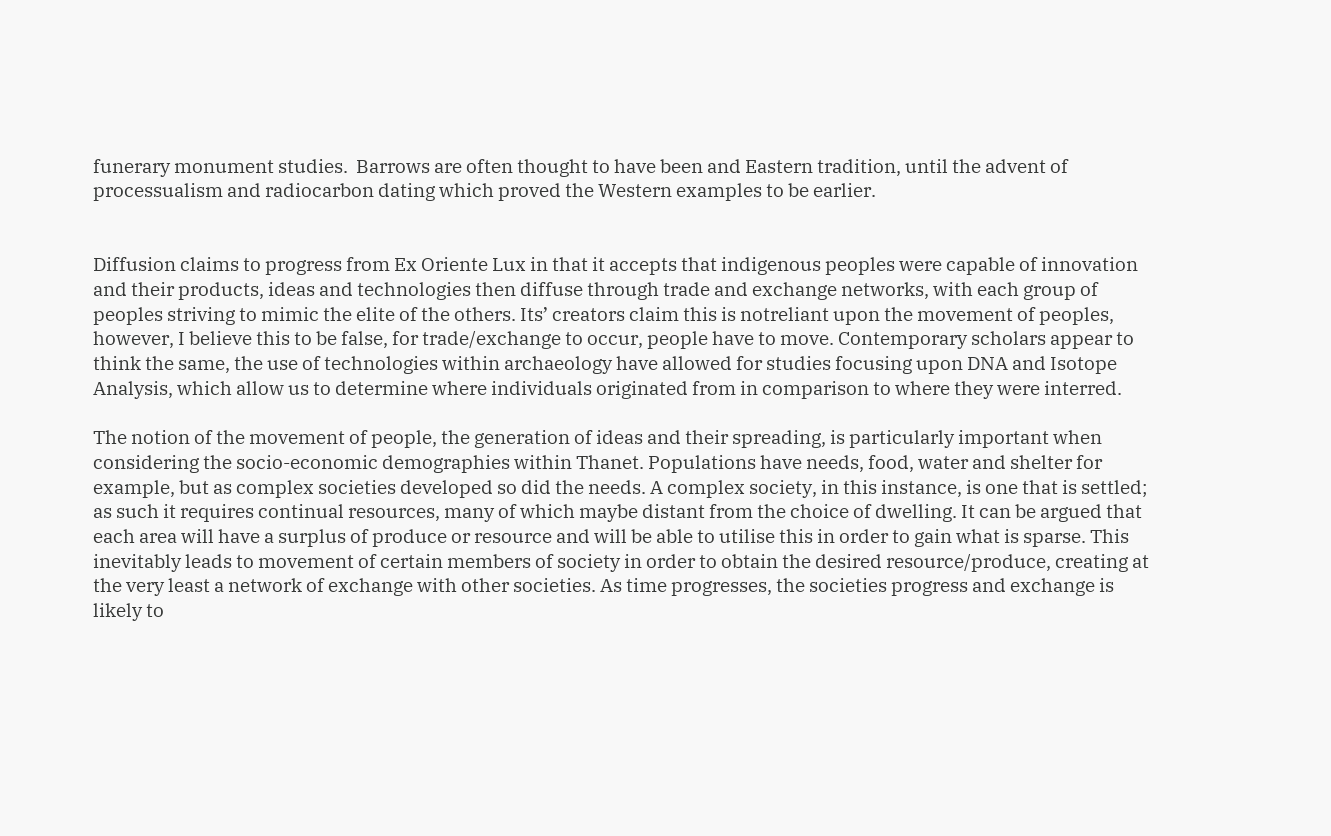funerary monument studies.  Barrows are often thought to have been and Eastern tradition, until the advent of processualism and radiocarbon dating which proved the Western examples to be earlier.


Diffusion claims to progress from Ex Oriente Lux in that it accepts that indigenous peoples were capable of innovation and their products, ideas and technologies then diffuse through trade and exchange networks, with each group of peoples striving to mimic the elite of the others. Its’ creators claim this is notreliant upon the movement of peoples, however, I believe this to be false, for trade/exchange to occur, people have to move. Contemporary scholars appear to think the same, the use of technologies within archaeology have allowed for studies focusing upon DNA and Isotope Analysis, which allow us to determine where individuals originated from in comparison to where they were interred.

The notion of the movement of people, the generation of ideas and their spreading, is particularly important when considering the socio-economic demographies within Thanet. Populations have needs, food, water and shelter for example, but as complex societies developed so did the needs. A complex society, in this instance, is one that is settled; as such it requires continual resources, many of which maybe distant from the choice of dwelling. It can be argued that each area will have a surplus of produce or resource and will be able to utilise this in order to gain what is sparse. This inevitably leads to movement of certain members of society in order to obtain the desired resource/produce, creating at the very least a network of exchange with other societies. As time progresses, the societies progress and exchange is likely to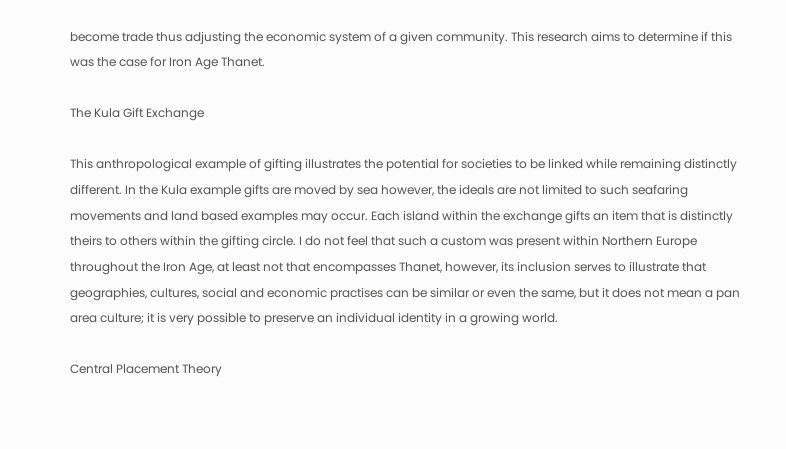become trade thus adjusting the economic system of a given community. This research aims to determine if this was the case for Iron Age Thanet.

The Kula Gift Exchange

This anthropological example of gifting illustrates the potential for societies to be linked while remaining distinctly different. In the Kula example gifts are moved by sea however, the ideals are not limited to such seafaring movements and land based examples may occur. Each island within the exchange gifts an item that is distinctly theirs to others within the gifting circle. I do not feel that such a custom was present within Northern Europe throughout the Iron Age, at least not that encompasses Thanet, however, its inclusion serves to illustrate that geographies, cultures, social and economic practises can be similar or even the same, but it does not mean a pan area culture; it is very possible to preserve an individual identity in a growing world.

Central Placement Theory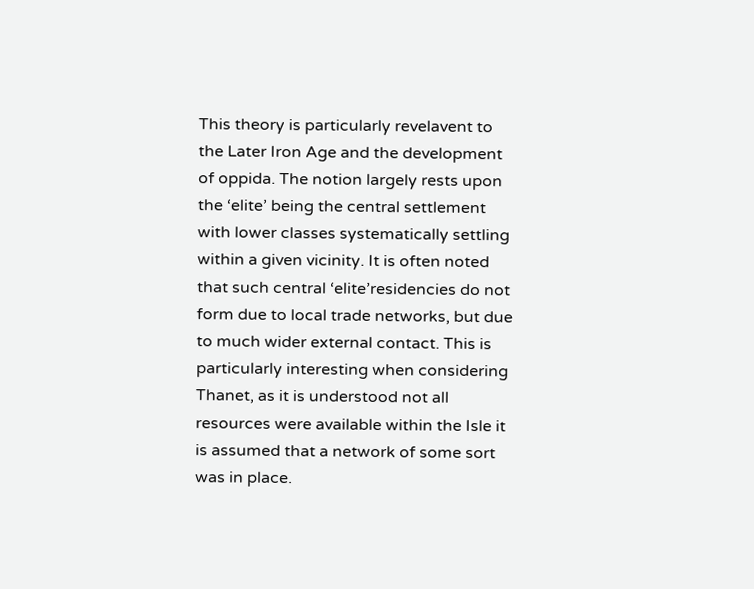This theory is particularly revelavent to the Later Iron Age and the development of oppida. The notion largely rests upon the ‘elite’ being the central settlement with lower classes systematically settling within a given vicinity. It is often noted that such central ‘elite’residencies do not form due to local trade networks, but due to much wider external contact. This is particularly interesting when considering Thanet, as it is understood not all resources were available within the Isle it is assumed that a network of some sort was in place.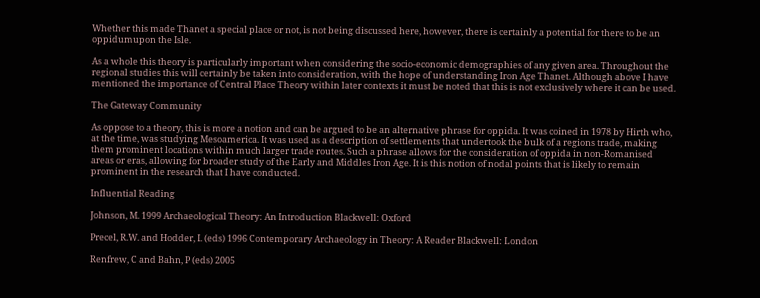Whether this made Thanet a special place or not, is not being discussed here, however, there is certainly a potential for there to be an oppidumupon the Isle.

As a whole this theory is particularly important when considering the socio-economic demographies of any given area. Throughout the regional studies this will certainly be taken into consideration, with the hope of understanding Iron Age Thanet. Although above I have mentioned the importance of Central Place Theory within later contexts it must be noted that this is not exclusively where it can be used.

The Gateway Community

As oppose to a theory, this is more a notion and can be argued to be an alternative phrase for oppida. It was coined in 1978 by Hirth who, at the time, was studying Mesoamerica. It was used as a description of settlements that undertook the bulk of a regions trade, making them prominent locations within much larger trade routes. Such a phrase allows for the consideration of oppida in non-Romanised areas or eras, allowing for broader study of the Early and Middles Iron Age. It is this notion of nodal points that is likely to remain prominent in the research that I have conducted.

Influential Reading

Johnson, M. 1999 Archaeological Theory: An Introduction Blackwell: Oxford

Precel, R.W. and Hodder, I. (eds) 1996 Contemporary Archaeology in Theory: A Reader Blackwell: London

Renfrew, C and Bahn, P (eds) 2005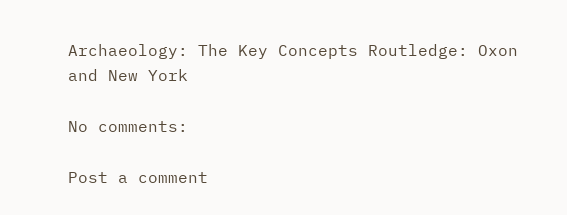Archaeology: The Key Concepts Routledge: Oxon and New York

No comments:

Post a comment